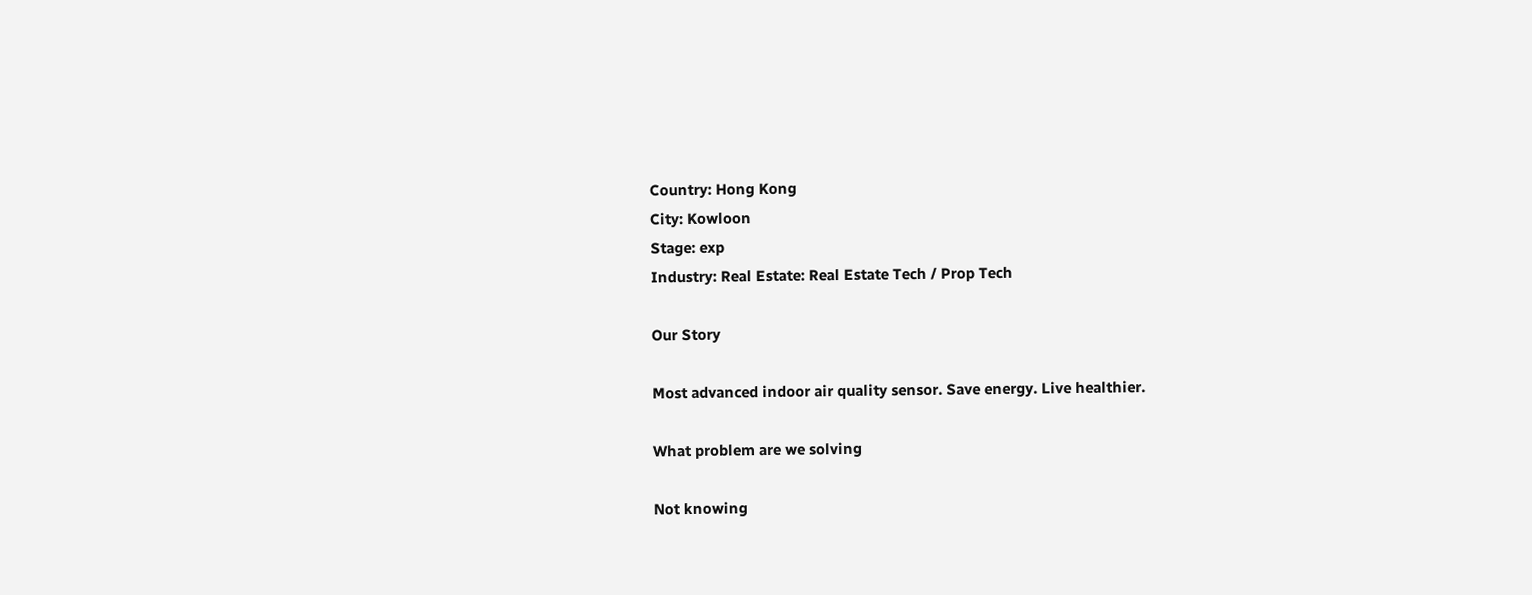Country: Hong Kong
City: Kowloon
Stage: exp
Industry: Real Estate: Real Estate Tech / Prop Tech

Our Story

Most advanced indoor air quality sensor. Save energy. Live healthier.

What problem are we solving

Not knowing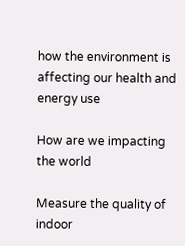how the environment is affecting our health and energy use

How are we impacting the world

Measure the quality of indoor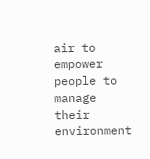air to empower people to manage their environment